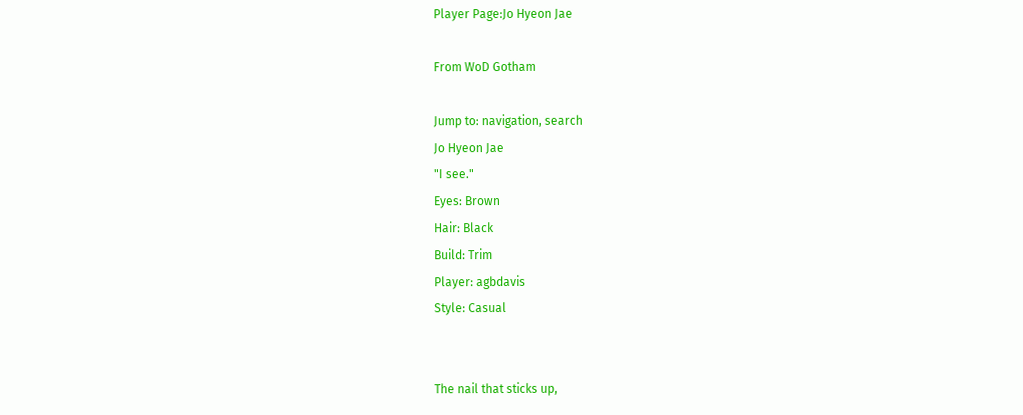Player Page:Jo Hyeon Jae

From WoD Gotham

Jump to: navigation, search
Jo Hyeon Jae
"I see."
Eyes: Brown
Hair: Black
Build: Trim
Player: agbdavis
Style: Casual


The nail that sticks up,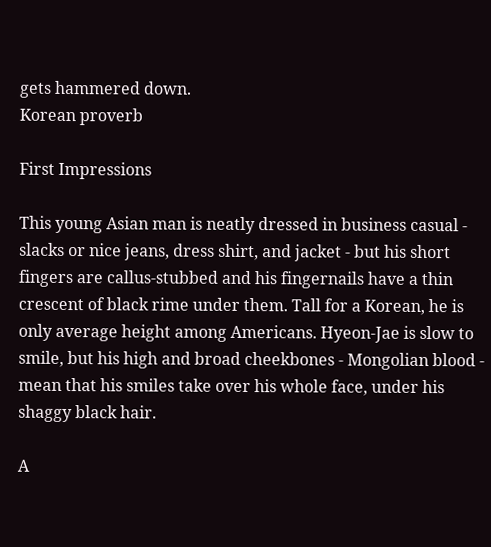gets hammered down.
Korean proverb

First Impressions

This young Asian man is neatly dressed in business casual - slacks or nice jeans, dress shirt, and jacket - but his short fingers are callus-stubbed and his fingernails have a thin crescent of black rime under them. Tall for a Korean, he is only average height among Americans. Hyeon-Jae is slow to smile, but his high and broad cheekbones - Mongolian blood - mean that his smiles take over his whole face, under his shaggy black hair.

A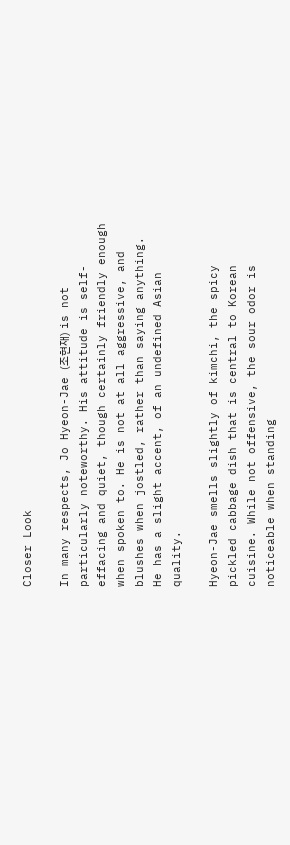Closer Look

In many respects, Jo Hyeon-Jae (조현재) is not particularly noteworthy. His attitude is self-effacing and quiet, though certainly friendly enough when spoken to. He is not at all aggressive, and blushes when jostled, rather than saying anything. He has a slight accent, of an undefined Asian quality.

Hyeon-Jae smells slightly of kimchi, the spicy pickled cabbage dish that is central to Korean cuisine. While not offensive, the sour odor is noticeable when standing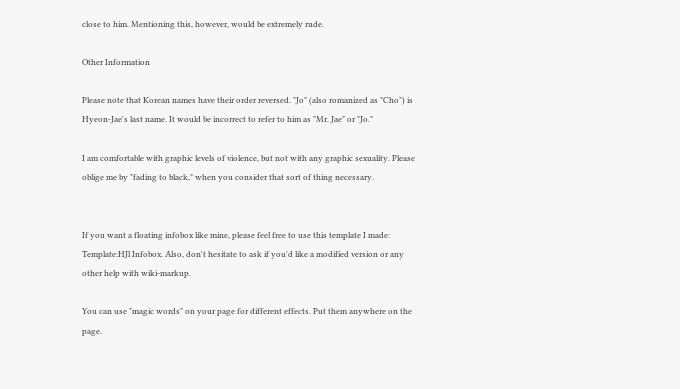close to him. Mentioning this, however, would be extremely rude.

Other Information

Please note that Korean names have their order reversed. "Jo" (also romanized as "Cho") is Hyeon-Jae's last name. It would be incorrect to refer to him as "Mr. Jae" or "Jo."

I am comfortable with graphic levels of violence, but not with any graphic sexuality. Please oblige me by "fading to black," when you consider that sort of thing necessary.


If you want a floating infobox like mine, please feel free to use this template I made: Template:HJl Infobox. Also, don't hesitate to ask if you'd like a modified version or any other help with wiki-markup.

You can use "magic words" on your page for different effects. Put them anywhere on the page.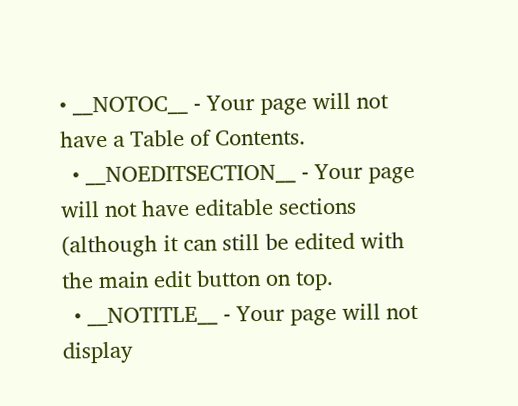• __NOTOC__ - Your page will not have a Table of Contents.
  • __NOEDITSECTION__ - Your page will not have editable sections (although it can still be edited with the main edit button on top.
  • __NOTITLE__ - Your page will not display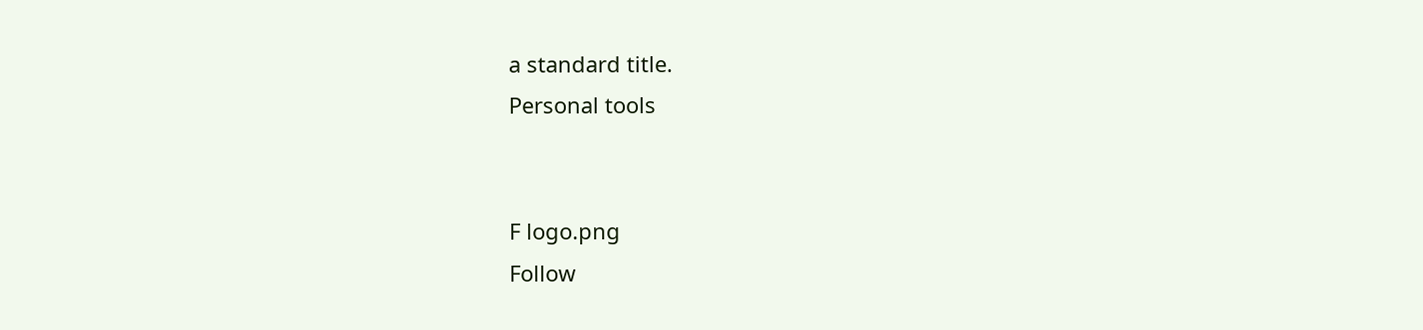a standard title.
Personal tools


F logo.png
Follow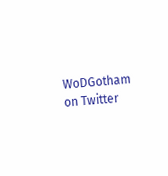WoDGotham on Twitter